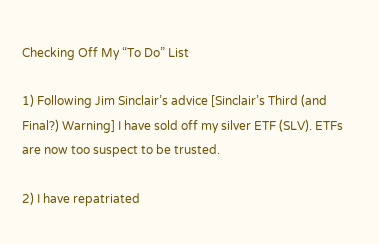Checking Off My “To Do” List

1) Following Jim Sinclair’s advice [Sinclair’s Third (and Final?) Warning] I have sold off my silver ETF (SLV). ETFs are now too suspect to be trusted.

2) I have repatriated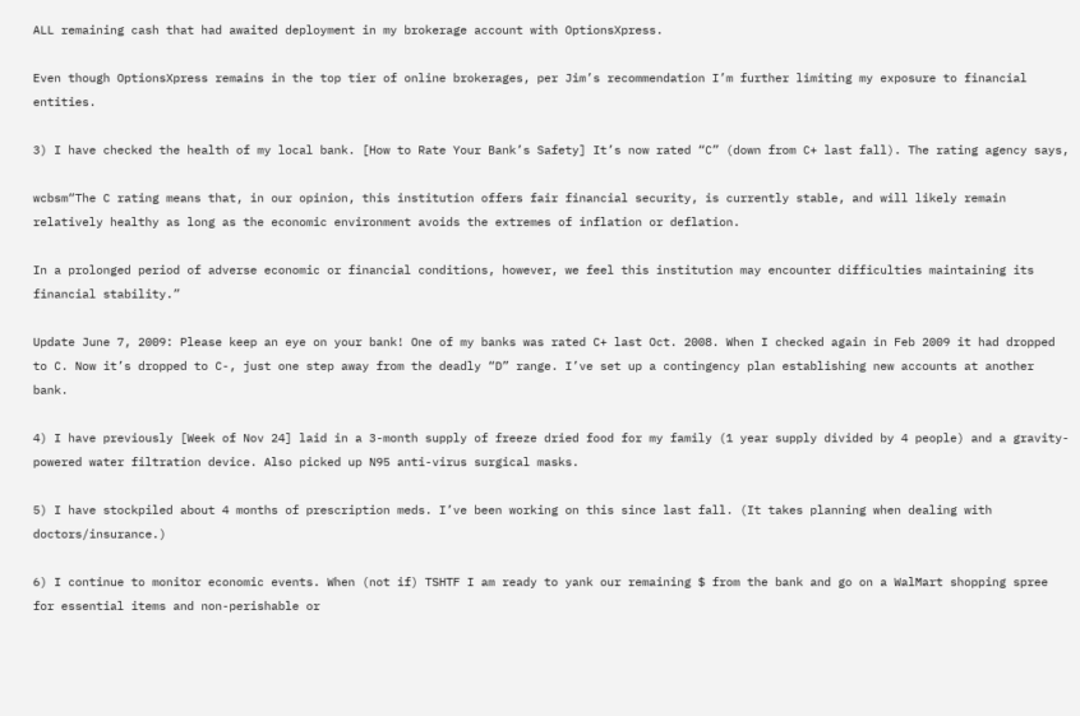ALL remaining cash that had awaited deployment in my brokerage account with OptionsXpress.

Even though OptionsXpress remains in the top tier of online brokerages, per Jim’s recommendation I’m further limiting my exposure to financial entities.

3) I have checked the health of my local bank. [How to Rate Your Bank’s Safety] It’s now rated “C” (down from C+ last fall). The rating agency says,

wcbsm“The C rating means that, in our opinion, this institution offers fair financial security, is currently stable, and will likely remain relatively healthy as long as the economic environment avoids the extremes of inflation or deflation.

In a prolonged period of adverse economic or financial conditions, however, we feel this institution may encounter difficulties maintaining its financial stability.”

Update June 7, 2009: Please keep an eye on your bank! One of my banks was rated C+ last Oct. 2008. When I checked again in Feb 2009 it had dropped to C. Now it’s dropped to C-, just one step away from the deadly “D” range. I’ve set up a contingency plan establishing new accounts at another bank.

4) I have previously [Week of Nov 24] laid in a 3-month supply of freeze dried food for my family (1 year supply divided by 4 people) and a gravity-powered water filtration device. Also picked up N95 anti-virus surgical masks.

5) I have stockpiled about 4 months of prescription meds. I’ve been working on this since last fall. (It takes planning when dealing with doctors/insurance.)

6) I continue to monitor economic events. When (not if) TSHTF I am ready to yank our remaining $ from the bank and go on a WalMart shopping spree for essential items and non-perishable or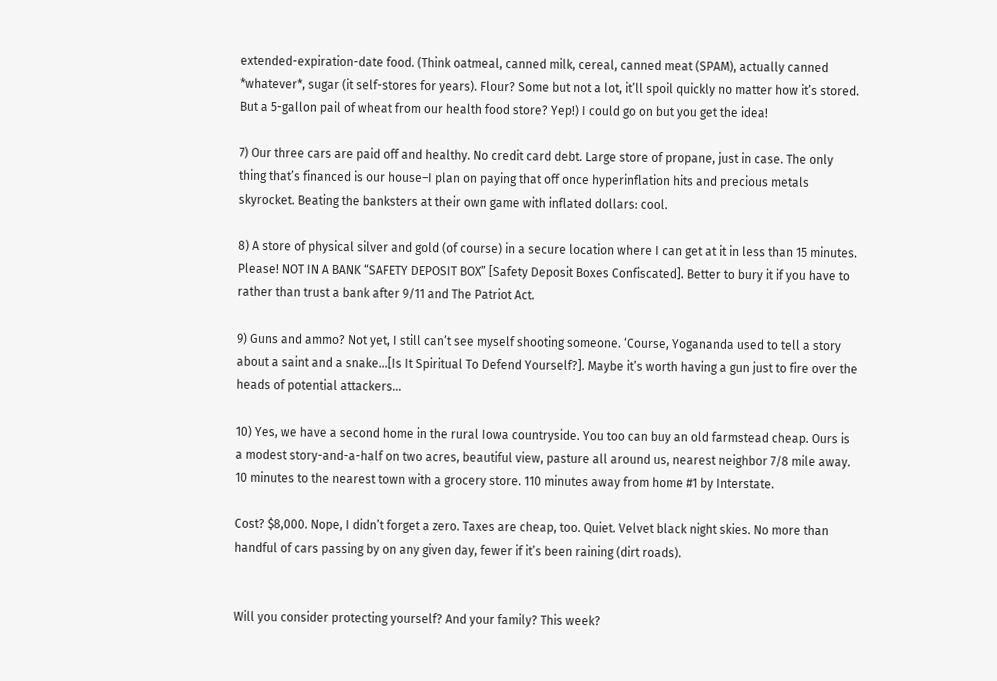extended-expiration-date food. (Think oatmeal, canned milk, cereal, canned meat (SPAM), actually canned *whatever*, sugar (it self-stores for years). Flour? Some but not a lot, it’ll spoil quickly no matter how it’s stored. But a 5-gallon pail of wheat from our health food store? Yep!) I could go on but you get the idea!

7) Our three cars are paid off and healthy. No credit card debt. Large store of propane, just in case. The only thing that’s financed is our house–I plan on paying that off once hyperinflation hits and precious metals skyrocket. Beating the banksters at their own game with inflated dollars: cool.

8) A store of physical silver and gold (of course) in a secure location where I can get at it in less than 15 minutes. Please! NOT IN A BANK “SAFETY DEPOSIT BOX” [Safety Deposit Boxes Confiscated]. Better to bury it if you have to rather than trust a bank after 9/11 and The Patriot Act.

9) Guns and ammo? Not yet, I still can’t see myself shooting someone. ‘Course, Yogananda used to tell a story about a saint and a snake…[Is It Spiritual To Defend Yourself?]. Maybe it’s worth having a gun just to fire over the heads of potential attackers…

10) Yes, we have a second home in the rural Iowa countryside. You too can buy an old farmstead cheap. Ours is a modest story-and-a-half on two acres, beautiful view, pasture all around us, nearest neighbor 7/8 mile away. 10 minutes to the nearest town with a grocery store. 110 minutes away from home #1 by Interstate.

Cost? $8,000. Nope, I didn’t forget a zero. Taxes are cheap, too. Quiet. Velvet black night skies. No more than handful of cars passing by on any given day, fewer if it’s been raining (dirt roads).


Will you consider protecting yourself? And your family? This week?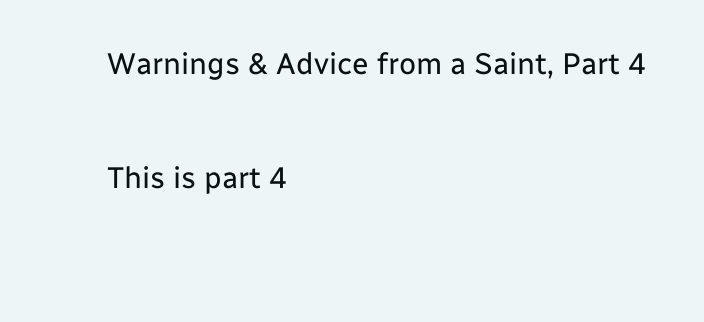Warnings & Advice from a Saint, Part 4

This is part 4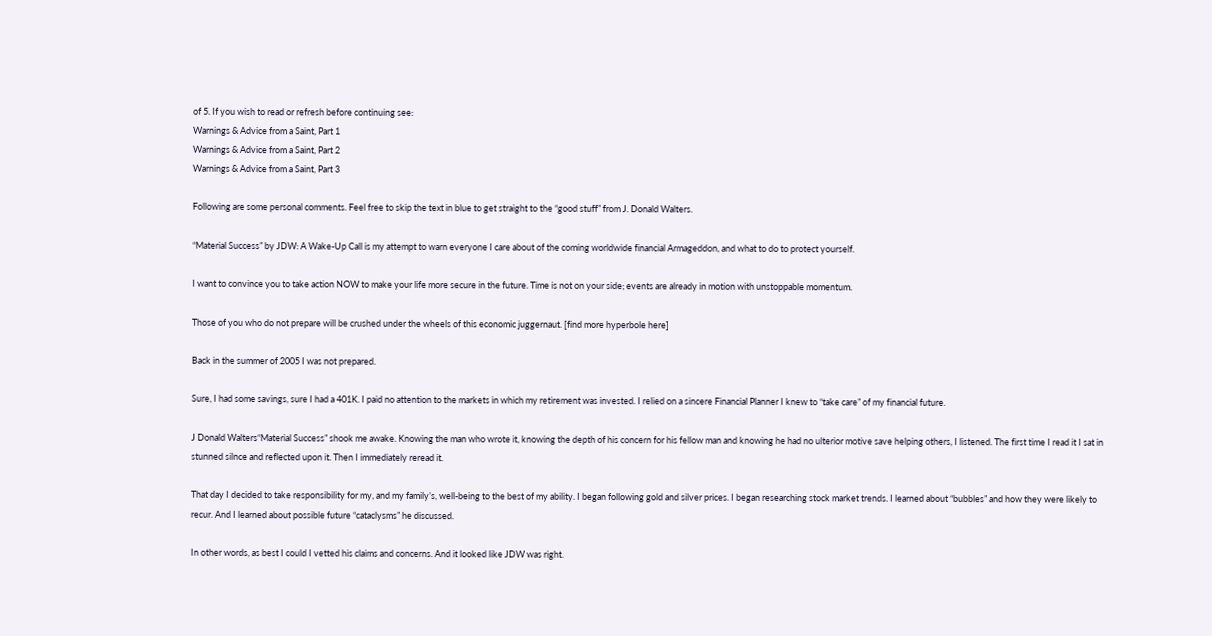of 5. If you wish to read or refresh before continuing see:
Warnings & Advice from a Saint, Part 1
Warnings & Advice from a Saint, Part 2
Warnings & Advice from a Saint, Part 3

Following are some personal comments. Feel free to skip the text in blue to get straight to the “good stuff” from J. Donald Walters.

“Material Success” by JDW: A Wake-Up Call is my attempt to warn everyone I care about of the coming worldwide financial Armageddon, and what to do to protect yourself.

I want to convince you to take action NOW to make your life more secure in the future. Time is not on your side; events are already in motion with unstoppable momentum.

Those of you who do not prepare will be crushed under the wheels of this economic juggernaut. [find more hyperbole here]

Back in the summer of 2005 I was not prepared.

Sure, I had some savings, sure I had a 401K. I paid no attention to the markets in which my retirement was invested. I relied on a sincere Financial Planner I knew to “take care” of my financial future.

J Donald Walters“Material Success” shook me awake. Knowing the man who wrote it, knowing the depth of his concern for his fellow man and knowing he had no ulterior motive save helping others, I listened. The first time I read it I sat in stunned silnce and reflected upon it. Then I immediately reread it.

That day I decided to take responsibility for my, and my family’s, well-being to the best of my ability. I began following gold and silver prices. I began researching stock market trends. I learned about “bubbles” and how they were likely to recur. And I learned about possible future “cataclysms” he discussed.

In other words, as best I could I vetted his claims and concerns. And it looked like JDW was right.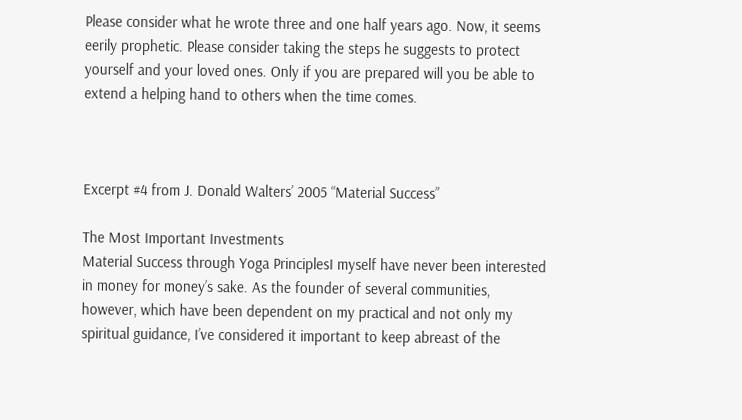Please consider what he wrote three and one half years ago. Now, it seems eerily prophetic. Please consider taking the steps he suggests to protect yourself and your loved ones. Only if you are prepared will you be able to extend a helping hand to others when the time comes.



Excerpt #4 from J. Donald Walters’ 2005 “Material Success”

The Most Important Investments
Material Success through Yoga PrinciplesI myself have never been interested in money for money’s sake. As the founder of several communities, however, which have been dependent on my practical and not only my spiritual guidance, I’ve considered it important to keep abreast of the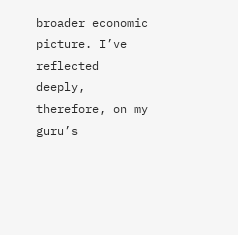broader economic picture. I’ve reflected deeply, therefore, on my guru’s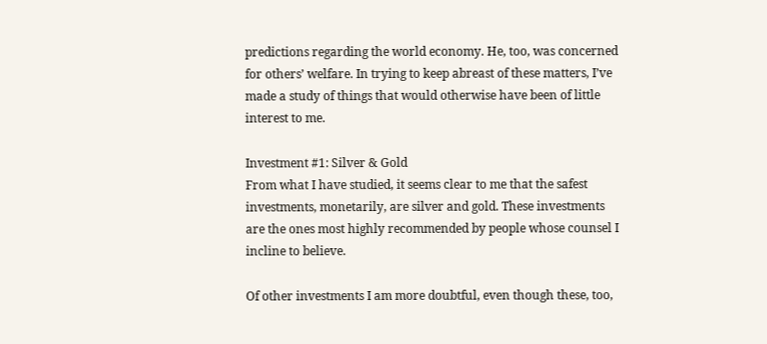predictions regarding the world economy. He, too, was concerned for others’ welfare. In trying to keep abreast of these matters, I’ve made a study of things that would otherwise have been of little interest to me.

Investment #1: Silver & Gold
From what I have studied, it seems clear to me that the safest investments, monetarily, are silver and gold. These investments are the ones most highly recommended by people whose counsel I incline to believe.

Of other investments I am more doubtful, even though these, too,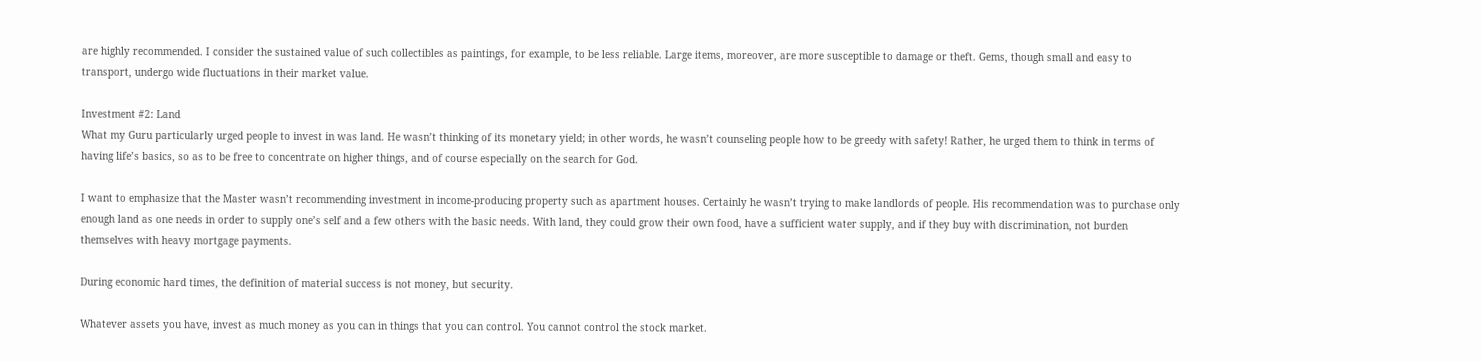are highly recommended. I consider the sustained value of such collectibles as paintings, for example, to be less reliable. Large items, moreover, are more susceptible to damage or theft. Gems, though small and easy to transport, undergo wide fluctuations in their market value.

Investment #2: Land
What my Guru particularly urged people to invest in was land. He wasn’t thinking of its monetary yield; in other words, he wasn’t counseling people how to be greedy with safety! Rather, he urged them to think in terms of having life’s basics, so as to be free to concentrate on higher things, and of course especially on the search for God.

I want to emphasize that the Master wasn’t recommending investment in income-producing property such as apartment houses. Certainly he wasn’t trying to make landlords of people. His recommendation was to purchase only enough land as one needs in order to supply one’s self and a few others with the basic needs. With land, they could grow their own food, have a sufficient water supply, and if they buy with discrimination, not burden themselves with heavy mortgage payments.

During economic hard times, the definition of material success is not money, but security.

Whatever assets you have, invest as much money as you can in things that you can control. You cannot control the stock market.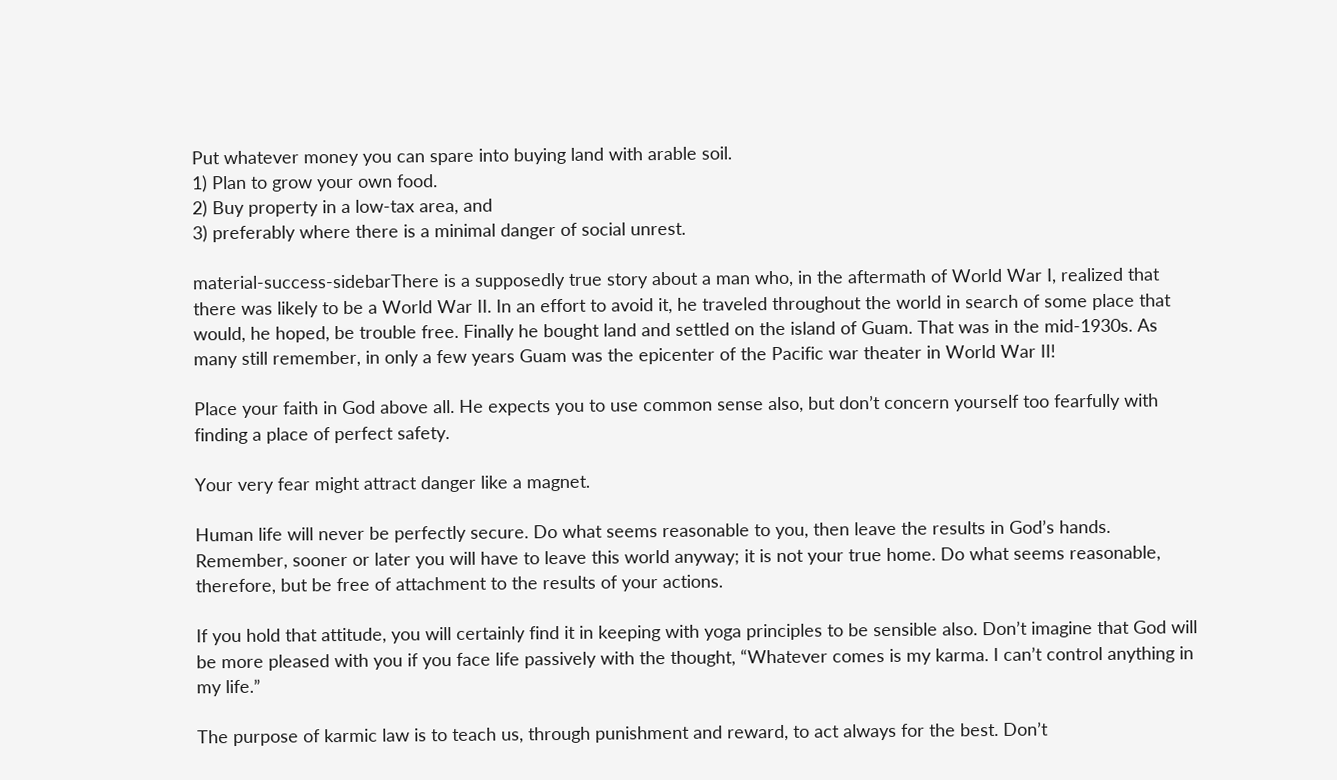Put whatever money you can spare into buying land with arable soil.
1) Plan to grow your own food.
2) Buy property in a low-tax area, and
3) preferably where there is a minimal danger of social unrest.

material-success-sidebarThere is a supposedly true story about a man who, in the aftermath of World War I, realized that there was likely to be a World War II. In an effort to avoid it, he traveled throughout the world in search of some place that would, he hoped, be trouble free. Finally he bought land and settled on the island of Guam. That was in the mid-1930s. As many still remember, in only a few years Guam was the epicenter of the Pacific war theater in World War II!

Place your faith in God above all. He expects you to use common sense also, but don’t concern yourself too fearfully with finding a place of perfect safety.

Your very fear might attract danger like a magnet.

Human life will never be perfectly secure. Do what seems reasonable to you, then leave the results in God’s hands. Remember, sooner or later you will have to leave this world anyway; it is not your true home. Do what seems reasonable, therefore, but be free of attachment to the results of your actions.

If you hold that attitude, you will certainly find it in keeping with yoga principles to be sensible also. Don’t imagine that God will be more pleased with you if you face life passively with the thought, “Whatever comes is my karma. I can’t control anything in my life.”

The purpose of karmic law is to teach us, through punishment and reward, to act always for the best. Don’t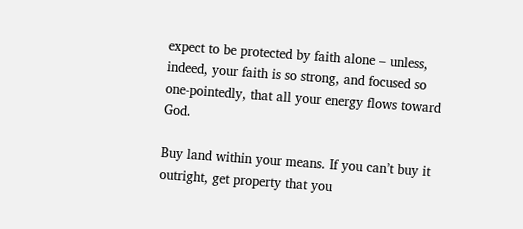expect to be protected by faith alone – unless, indeed, your faith is so strong, and focused so one-pointedly, that all your energy flows toward God.

Buy land within your means. If you can’t buy it outright, get property that you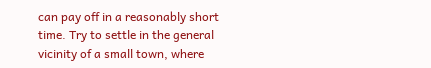can pay off in a reasonably short time. Try to settle in the general vicinity of a small town, where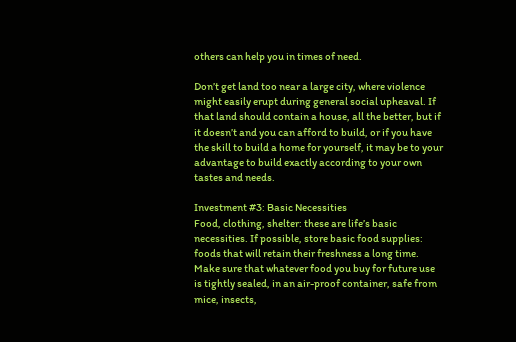others can help you in times of need.

Don’t get land too near a large city, where violence might easily erupt during general social upheaval. If that land should contain a house, all the better, but if it doesn’t and you can afford to build, or if you have the skill to build a home for yourself, it may be to your advantage to build exactly according to your own tastes and needs.

Investment #3: Basic Necessities
Food, clothing, shelter: these are life’s basic necessities. If possible, store basic food supplies: foods that will retain their freshness a long time. Make sure that whatever food you buy for future use is tightly sealed, in an air-proof container, safe from mice, insects,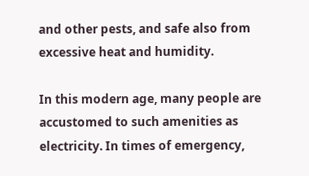and other pests, and safe also from excessive heat and humidity.

In this modern age, many people are accustomed to such amenities as electricity. In times of emergency,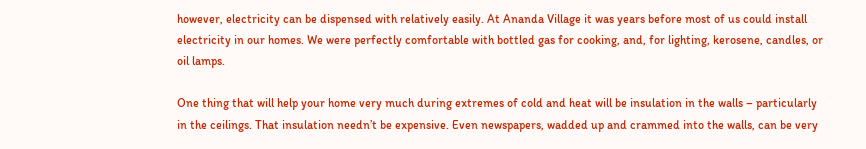however, electricity can be dispensed with relatively easily. At Ananda Village it was years before most of us could install electricity in our homes. We were perfectly comfortable with bottled gas for cooking, and, for lighting, kerosene, candles, or oil lamps.

One thing that will help your home very much during extremes of cold and heat will be insulation in the walls – particularly in the ceilings. That insulation needn’t be expensive. Even newspapers, wadded up and crammed into the walls, can be very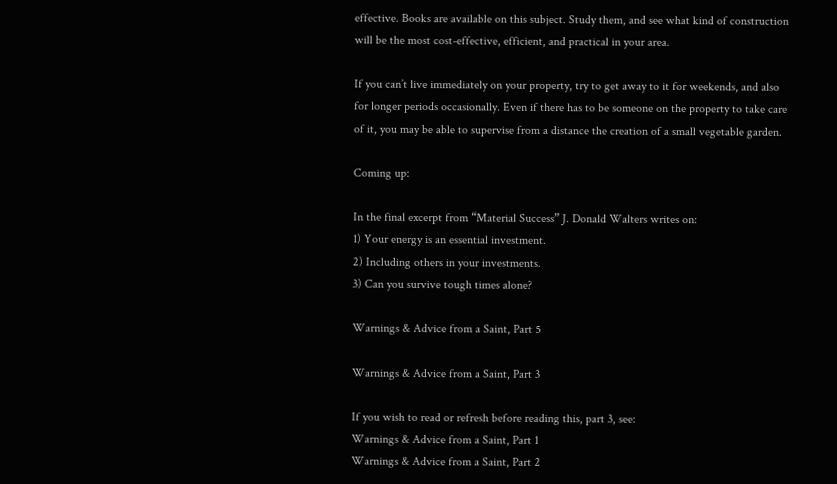effective. Books are available on this subject. Study them, and see what kind of construction will be the most cost-effective, efficient, and practical in your area.

If you can’t live immediately on your property, try to get away to it for weekends, and also for longer periods occasionally. Even if there has to be someone on the property to take care of it, you may be able to supervise from a distance the creation of a small vegetable garden.

Coming up:

In the final excerpt from “Material Success” J. Donald Walters writes on:
1) Your energy is an essential investment.
2) Including others in your investments.
3) Can you survive tough times alone?

Warnings & Advice from a Saint, Part 5

Warnings & Advice from a Saint, Part 3

If you wish to read or refresh before reading this, part 3, see:
Warnings & Advice from a Saint, Part 1
Warnings & Advice from a Saint, Part 2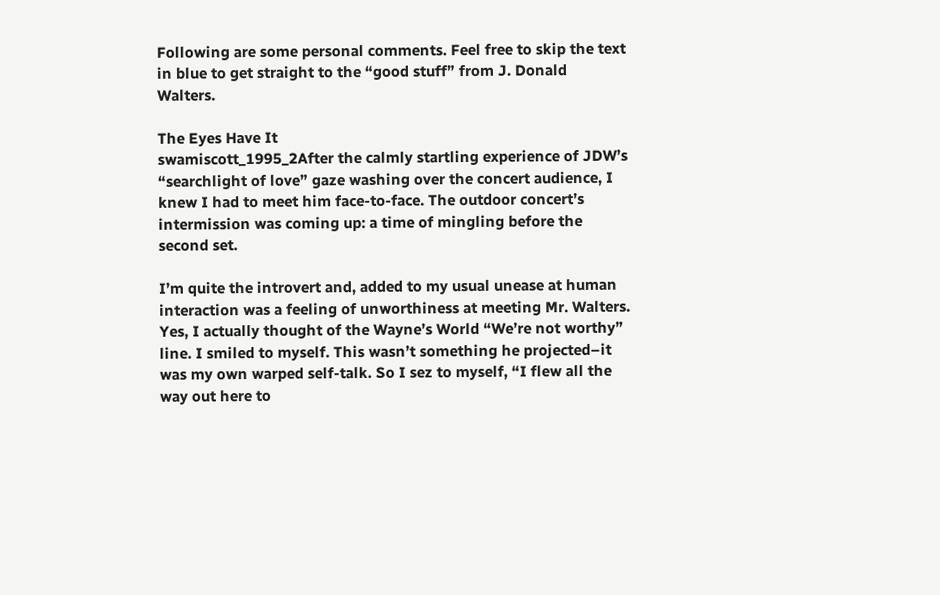Following are some personal comments. Feel free to skip the text in blue to get straight to the “good stuff” from J. Donald Walters.

The Eyes Have It
swamiscott_1995_2After the calmly startling experience of JDW’s “searchlight of love” gaze washing over the concert audience, I knew I had to meet him face-to-face. The outdoor concert’s intermission was coming up: a time of mingling before the second set.

I’m quite the introvert and, added to my usual unease at human interaction was a feeling of unworthiness at meeting Mr. Walters. Yes, I actually thought of the Wayne’s World “We’re not worthy” line. I smiled to myself. This wasn’t something he projected–it was my own warped self-talk. So I sez to myself, “I flew all the way out here to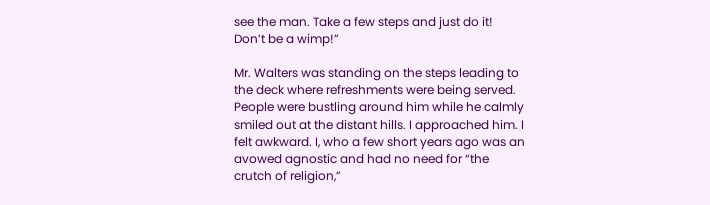see the man. Take a few steps and just do it! Don’t be a wimp!”

Mr. Walters was standing on the steps leading to the deck where refreshments were being served. People were bustling around him while he calmly smiled out at the distant hills. I approached him. I felt awkward. I, who a few short years ago was an avowed agnostic and had no need for “the crutch of religion,”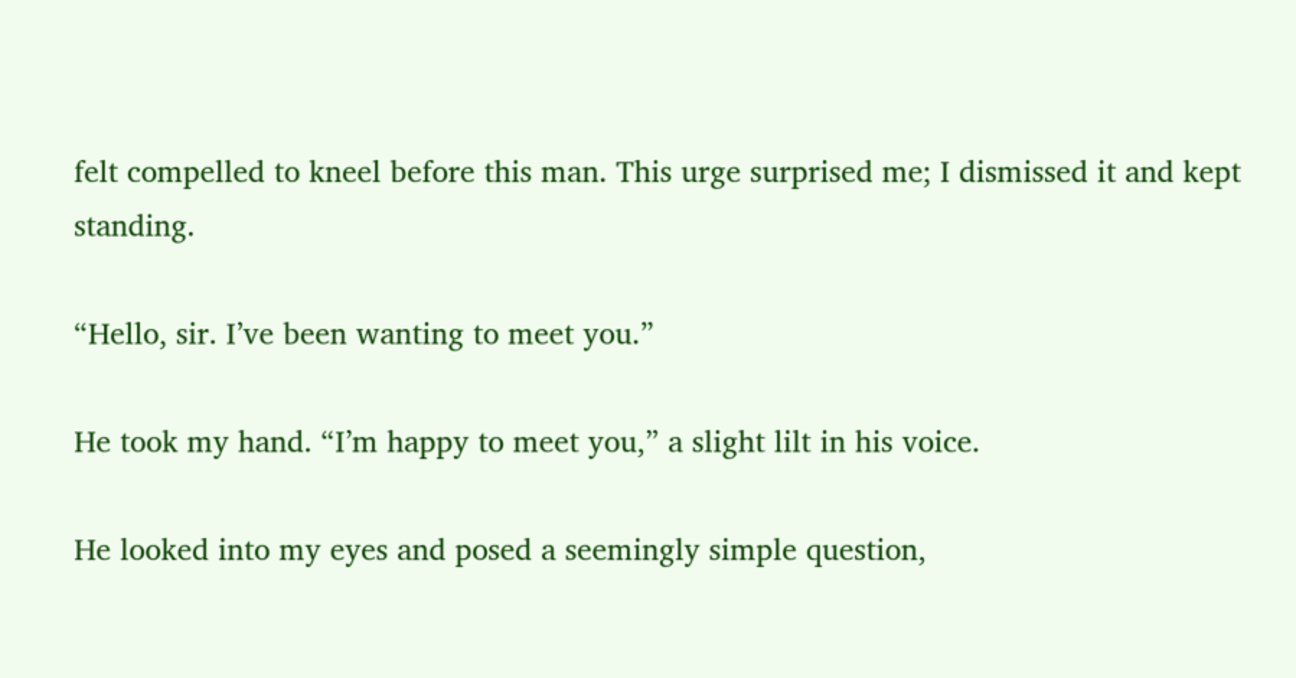felt compelled to kneel before this man. This urge surprised me; I dismissed it and kept standing.

“Hello, sir. I’ve been wanting to meet you.”

He took my hand. “I’m happy to meet you,” a slight lilt in his voice.

He looked into my eyes and posed a seemingly simple question,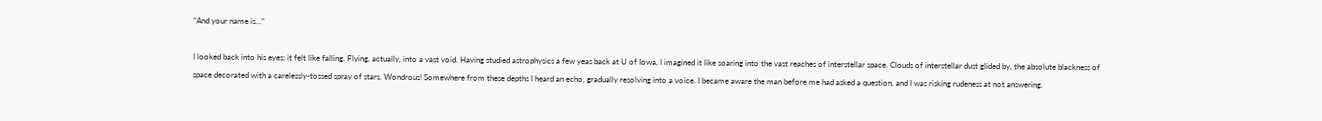“And your name is…”

I looked back into his eyes; it felt like falling. Flying, actually, into a vast void. Having studied astrophysics a few yeas back at U of Iowa, I imagined it like soaring into the vast reaches of interstellar space. Clouds of interstellar dust glided by, the absolute blackness of space decorated with a carelessly-tossed spray of stars. Wondrous! Somewhere from these depths I heard an echo, gradually resolving into a voice. I became aware the man before me had asked a question, and I was risking rudeness at not answering.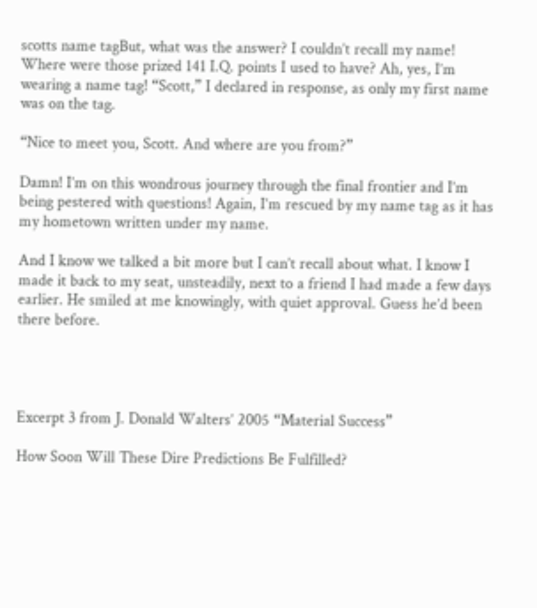scotts name tagBut, what was the answer? I couldn’t recall my name! Where were those prized 141 I.Q. points I used to have? Ah, yes, I’m wearing a name tag! “Scott,” I declared in response, as only my first name was on the tag.

“Nice to meet you, Scott. And where are you from?”

Damn! I’m on this wondrous journey through the final frontier and I’m being pestered with questions! Again, I’m rescued by my name tag as it has my hometown written under my name.

And I know we talked a bit more but I can’t recall about what. I know I made it back to my seat, unsteadily, next to a friend I had made a few days earlier. He smiled at me knowingly, with quiet approval. Guess he’d been there before.




Excerpt 3 from J. Donald Walters’ 2005 “Material Success”

How Soon Will These Dire Predictions Be Fulfilled?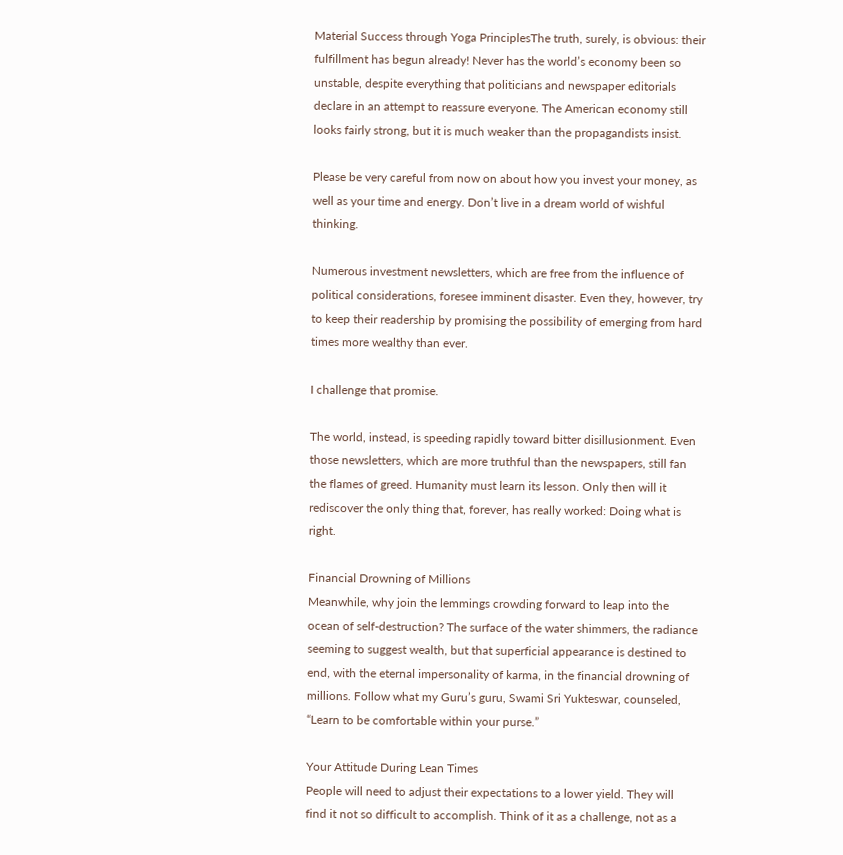Material Success through Yoga PrinciplesThe truth, surely, is obvious: their fulfillment has begun already! Never has the world’s economy been so unstable, despite everything that politicians and newspaper editorials declare in an attempt to reassure everyone. The American economy still looks fairly strong, but it is much weaker than the propagandists insist.

Please be very careful from now on about how you invest your money, as well as your time and energy. Don’t live in a dream world of wishful thinking.

Numerous investment newsletters, which are free from the influence of political considerations, foresee imminent disaster. Even they, however, try to keep their readership by promising the possibility of emerging from hard times more wealthy than ever.

I challenge that promise.

The world, instead, is speeding rapidly toward bitter disillusionment. Even those newsletters, which are more truthful than the newspapers, still fan the flames of greed. Humanity must learn its lesson. Only then will it rediscover the only thing that, forever, has really worked: Doing what is right.

Financial Drowning of Millions
Meanwhile, why join the lemmings crowding forward to leap into the ocean of self-destruction? The surface of the water shimmers, the radiance seeming to suggest wealth, but that superficial appearance is destined to end, with the eternal impersonality of karma, in the financial drowning of millions. Follow what my Guru’s guru, Swami Sri Yukteswar, counseled, “Learn to be comfortable within your purse.”

Your Attitude During Lean Times
People will need to adjust their expectations to a lower yield. They will find it not so difficult to accomplish. Think of it as a challenge, not as a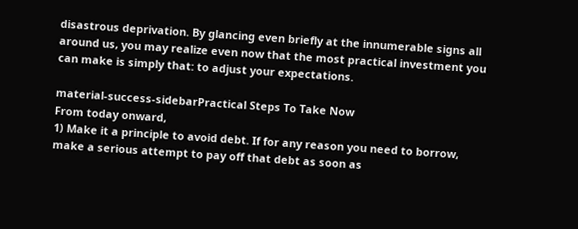disastrous deprivation. By glancing even briefly at the innumerable signs all around us, you may realize even now that the most practical investment you can make is simply that: to adjust your expectations.

material-success-sidebarPractical Steps To Take Now
From today onward,
1) Make it a principle to avoid debt. If for any reason you need to borrow, make a serious attempt to pay off that debt as soon as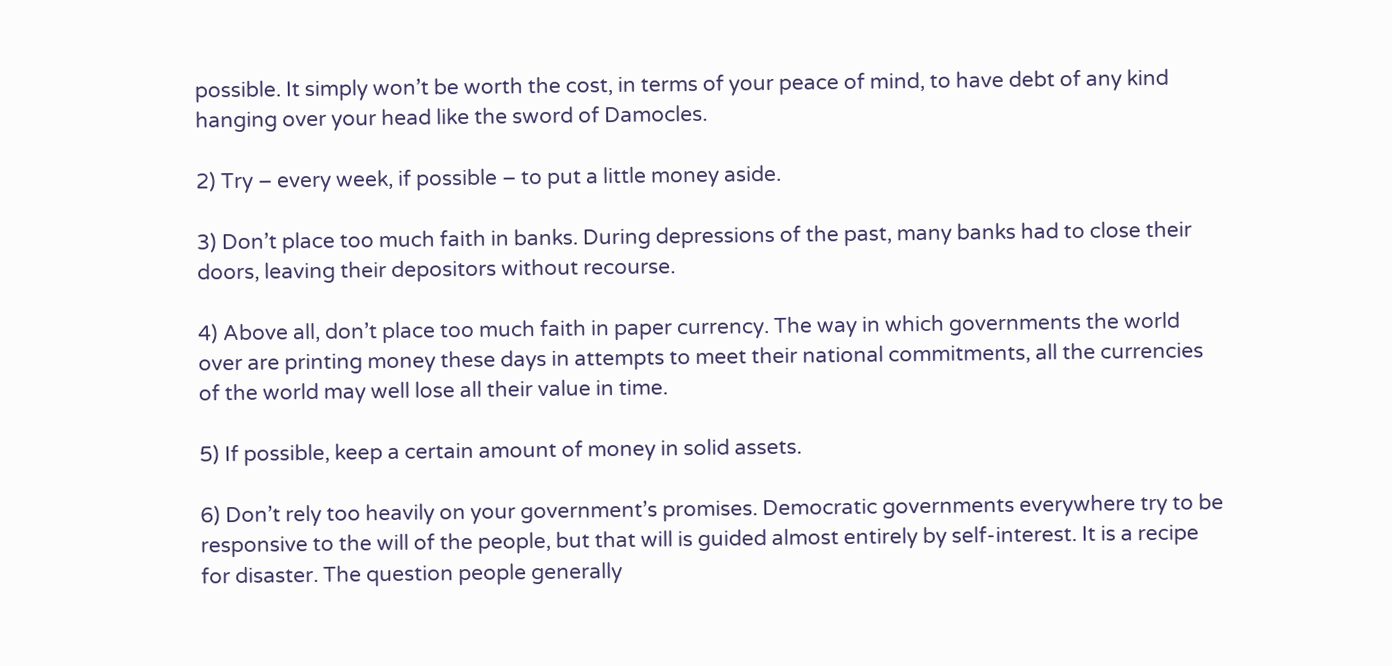possible. It simply won’t be worth the cost, in terms of your peace of mind, to have debt of any kind hanging over your head like the sword of Damocles.

2) Try – every week, if possible – to put a little money aside.

3) Don’t place too much faith in banks. During depressions of the past, many banks had to close their doors, leaving their depositors without recourse.

4) Above all, don’t place too much faith in paper currency. The way in which governments the world over are printing money these days in attempts to meet their national commitments, all the currencies of the world may well lose all their value in time.

5) If possible, keep a certain amount of money in solid assets.

6) Don’t rely too heavily on your government’s promises. Democratic governments everywhere try to be responsive to the will of the people, but that will is guided almost entirely by self-interest. It is a recipe for disaster. The question people generally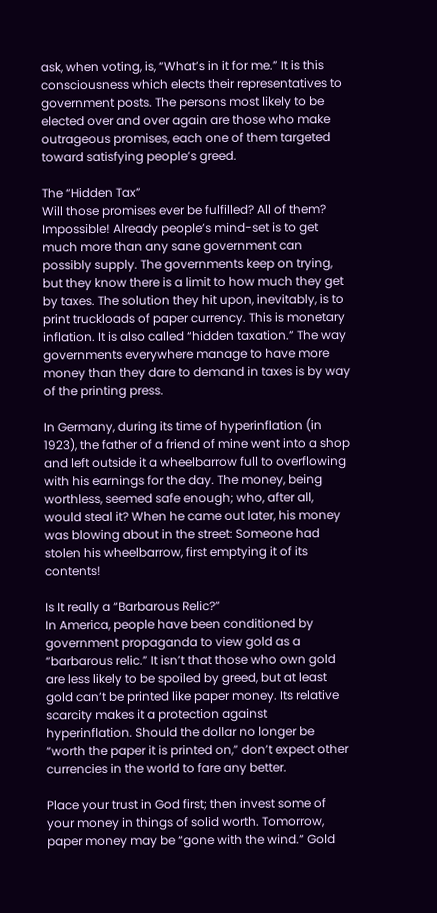ask, when voting, is, “What’s in it for me.” It is this consciousness which elects their representatives to government posts. The persons most likely to be elected over and over again are those who make outrageous promises, each one of them targeted toward satisfying people’s greed.

The “Hidden Tax”
Will those promises ever be fulfilled? All of them? Impossible! Already people’s mind-set is to get much more than any sane government can possibly supply. The governments keep on trying, but they know there is a limit to how much they get by taxes. The solution they hit upon, inevitably, is to print truckloads of paper currency. This is monetary inflation. It is also called “hidden taxation.” The way governments everywhere manage to have more money than they dare to demand in taxes is by way of the printing press.

In Germany, during its time of hyperinflation (in 1923), the father of a friend of mine went into a shop and left outside it a wheelbarrow full to overflowing with his earnings for the day. The money, being worthless, seemed safe enough; who, after all, would steal it? When he came out later, his money was blowing about in the street: Someone had stolen his wheelbarrow, first emptying it of its contents!

Is It really a “Barbarous Relic?”
In America, people have been conditioned by government propaganda to view gold as a “barbarous relic.” It isn’t that those who own gold are less likely to be spoiled by greed, but at least gold can’t be printed like paper money. Its relative scarcity makes it a protection against hyperinflation. Should the dollar no longer be “worth the paper it is printed on,” don’t expect other currencies in the world to fare any better.

Place your trust in God first; then invest some of your money in things of solid worth. Tomorrow, paper money may be “gone with the wind.” Gold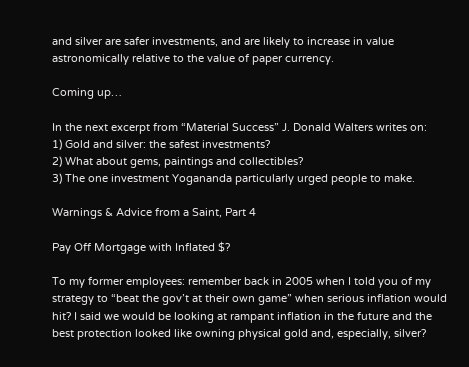and silver are safer investments, and are likely to increase in value astronomically relative to the value of paper currency.

Coming up…

In the next excerpt from “Material Success” J. Donald Walters writes on:
1) Gold and silver: the safest investments?
2) What about gems, paintings and collectibles?
3) The one investment Yogananda particularly urged people to make.

Warnings & Advice from a Saint, Part 4

Pay Off Mortgage with Inflated $?

To my former employees: remember back in 2005 when I told you of my strategy to “beat the gov’t at their own game” when serious inflation would hit? I said we would be looking at rampant inflation in the future and the best protection looked like owning physical gold and, especially, silver?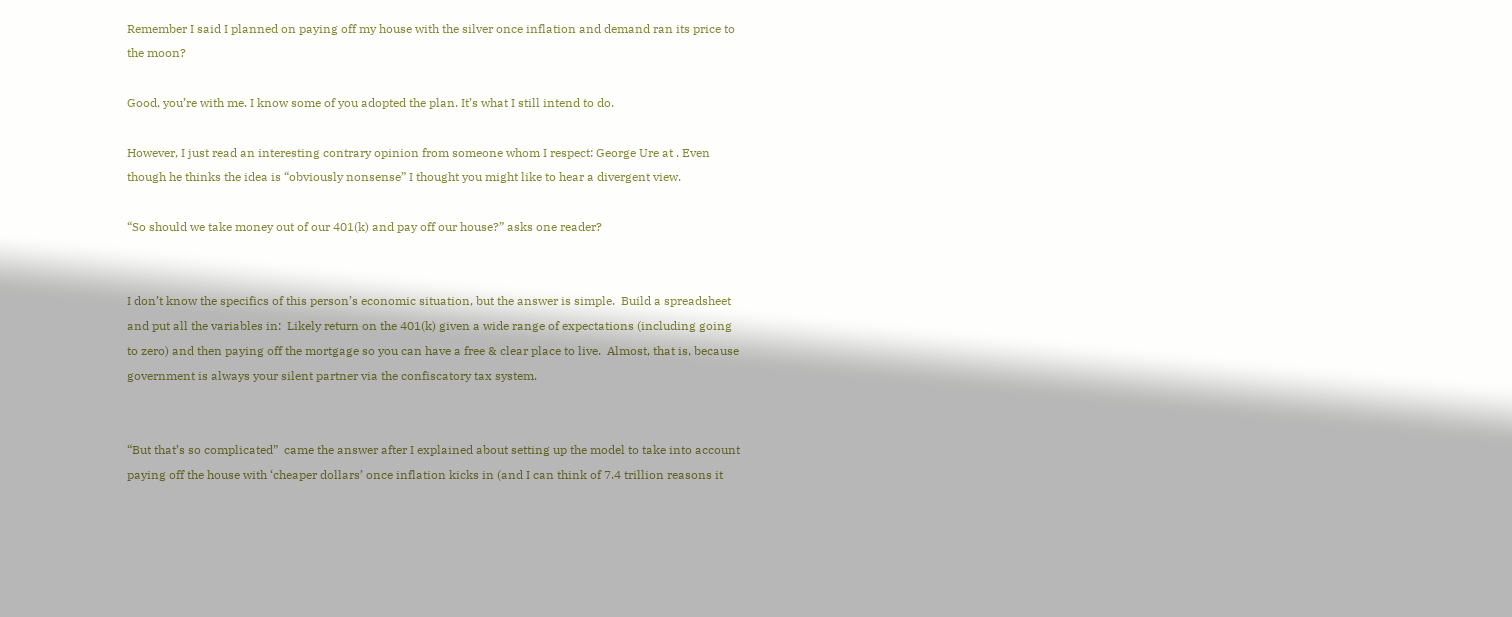Remember I said I planned on paying off my house with the silver once inflation and demand ran its price to the moon?

Good, you’re with me. I know some of you adopted the plan. It’s what I still intend to do.

However, I just read an interesting contrary opinion from someone whom I respect: George Ure at . Even though he thinks the idea is “obviously nonsense” I thought you might like to hear a divergent view.

“So should we take money out of our 401(k) and pay off our house?” asks one reader?


I don’t know the specifics of this person’s economic situation, but the answer is simple.  Build a spreadsheet and put all the variables in:  Likely return on the 401(k) given a wide range of expectations (including going to zero) and then paying off the mortgage so you can have a free & clear place to live.  Almost, that is, because government is always your silent partner via the confiscatory tax system.


“But that’s so complicated”  came the answer after I explained about setting up the model to take into account paying off the house with ‘cheaper dollars’ once inflation kicks in (and I can think of 7.4 trillion reasons it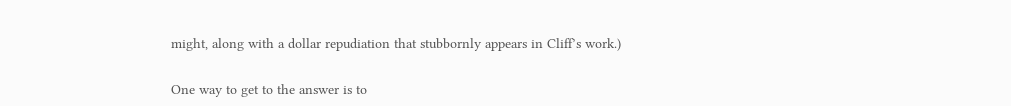might, along with a dollar repudiation that stubbornly appears in Cliff’s work.)


One way to get to the answer is to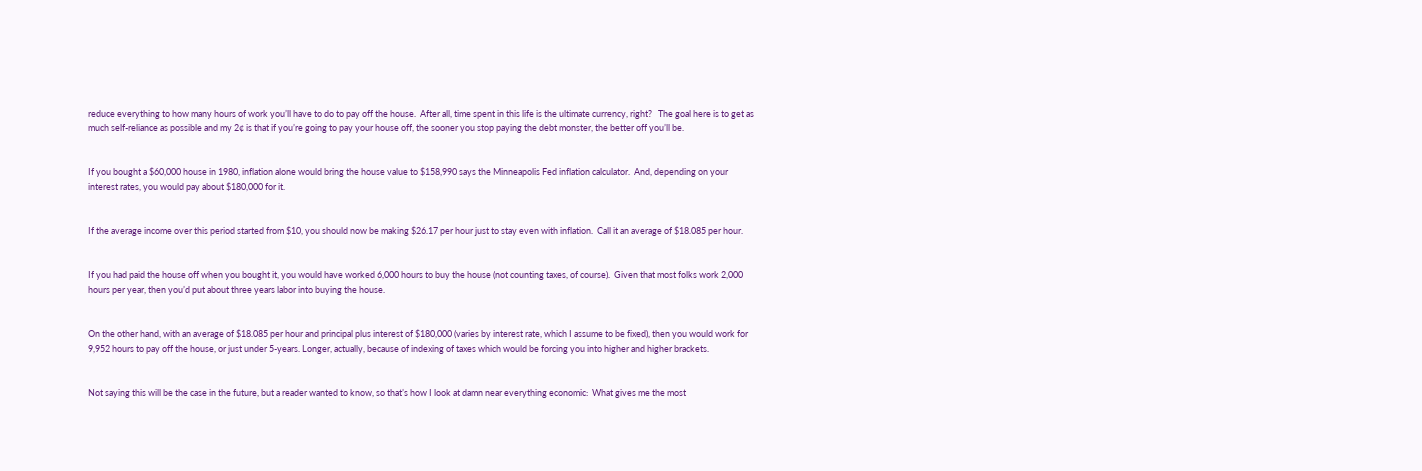reduce everything to how many hours of work you’ll have to do to pay off the house.  After all, time spent in this life is the ultimate currency, right?   The goal here is to get as much self-reliance as possible and my 2¢ is that if you’re going to pay your house off, the sooner you stop paying the debt monster, the better off you’ll be.


If you bought a $60,000 house in 1980, inflation alone would bring the house value to $158,990 says the Minneapolis Fed inflation calculator.  And, depending on your interest rates, you would pay about $180,000 for it.


If the average income over this period started from $10, you should now be making $26.17 per hour just to stay even with inflation.  Call it an average of $18.085 per hour.


If you had paid the house off when you bought it, you would have worked 6,000 hours to buy the house (not counting taxes, of course).  Given that most folks work 2,000 hours per year, then you’d put about three years labor into buying the house.


On the other hand, with an average of $18.085 per hour and principal plus interest of $180,000 (varies by interest rate, which I assume to be fixed), then you would work for 9,952 hours to pay off the house, or just under 5-years. Longer, actually, because of indexing of taxes which would be forcing you into higher and higher brackets.


Not saying this will be the case in the future, but a reader wanted to know, so that’s how I look at damn near everything economic:  What gives me the most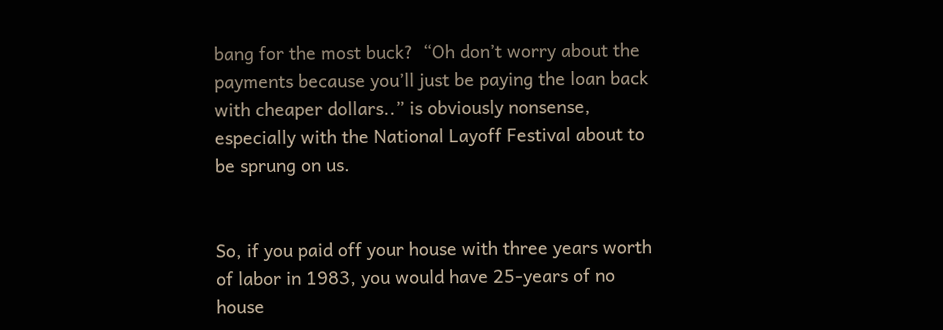bang for the most buck?  “Oh don’t worry about the payments because you’ll just be paying the loan back with cheaper dollars..” is obviously nonsense, especially with the National Layoff Festival about to be sprung on us.


So, if you paid off your house with three years worth of labor in 1983, you would have 25-years of no house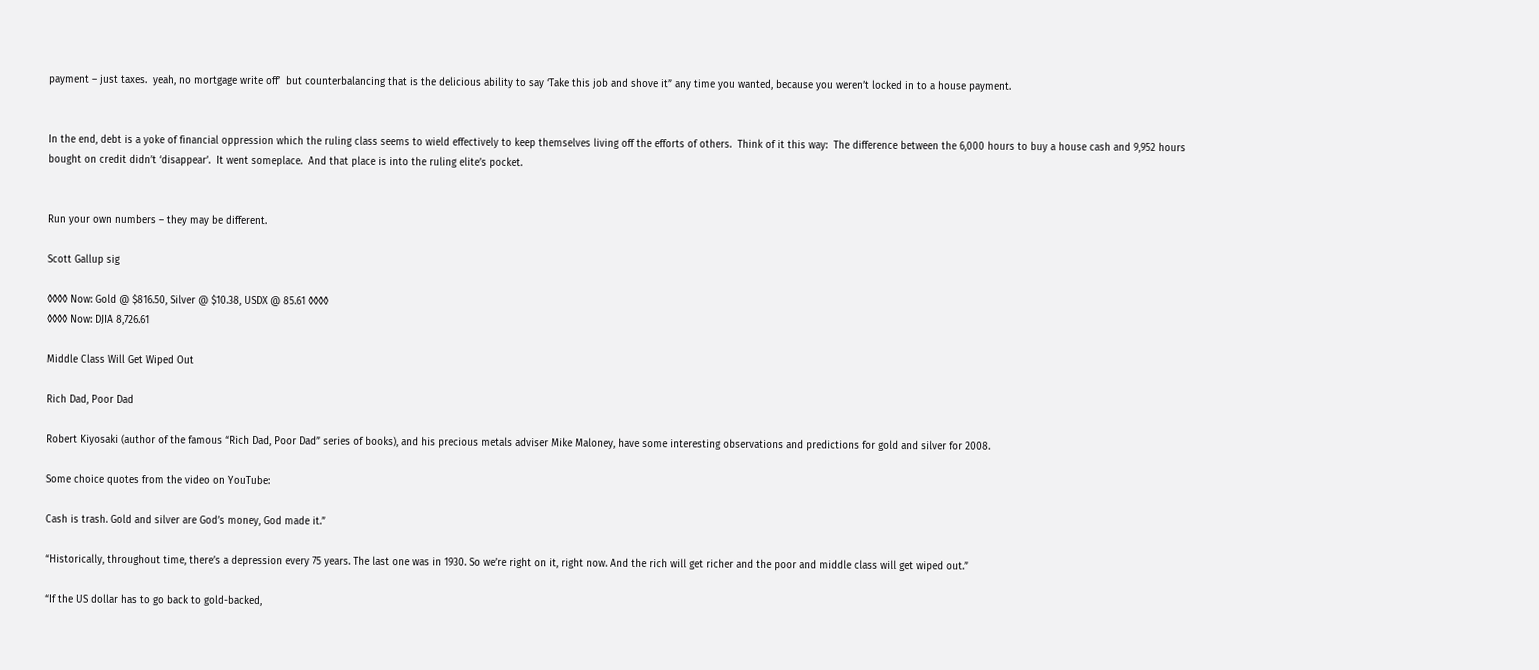payment – just taxes.  yeah, no mortgage write off’  but counterbalancing that is the delicious ability to say ‘Take this job and shove it” any time you wanted, because you weren’t locked in to a house payment.


In the end, debt is a yoke of financial oppression which the ruling class seems to wield effectively to keep themselves living off the efforts of others.  Think of it this way:  The difference between the 6,000 hours to buy a house cash and 9,952 hours bought on credit didn’t ‘disappear’.  It went someplace.  And that place is into the ruling elite’s pocket.


Run your own numbers – they may be different.

Scott Gallup sig

◊◊◊◊ Now: Gold @ $816.50, Silver @ $10.38, USDX @ 85.61 ◊◊◊◊
◊◊◊◊ Now: DJIA 8,726.61

Middle Class Will Get Wiped Out

Rich Dad, Poor Dad

Robert Kiyosaki (author of the famous “Rich Dad, Poor Dad” series of books), and his precious metals adviser Mike Maloney, have some interesting observations and predictions for gold and silver for 2008.

Some choice quotes from the video on YouTube:

Cash is trash. Gold and silver are God’s money, God made it.”

“Historically, throughout time, there’s a depression every 75 years. The last one was in 1930. So we’re right on it, right now. And the rich will get richer and the poor and middle class will get wiped out.”

“If the US dollar has to go back to gold-backed,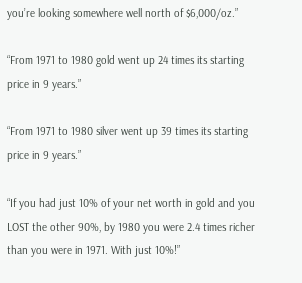you’re looking somewhere well north of $6,000/oz.”

“From 1971 to 1980 gold went up 24 times its starting price in 9 years.”

“From 1971 to 1980 silver went up 39 times its starting price in 9 years.”

“If you had just 10% of your net worth in gold and you LOST the other 90%, by 1980 you were 2.4 times richer than you were in 1971. With just 10%!”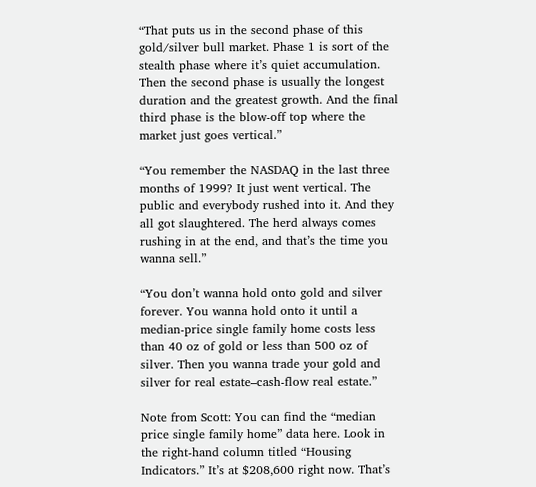“That puts us in the second phase of this gold/silver bull market. Phase 1 is sort of the stealth phase where it’s quiet accumulation. Then the second phase is usually the longest duration and the greatest growth. And the final third phase is the blow-off top where the market just goes vertical.”

“You remember the NASDAQ in the last three months of 1999? It just went vertical. The public and everybody rushed into it. And they all got slaughtered. The herd always comes rushing in at the end, and that’s the time you wanna sell.”

“You don’t wanna hold onto gold and silver forever. You wanna hold onto it until a median-price single family home costs less than 40 oz of gold or less than 500 oz of silver. Then you wanna trade your gold and silver for real estate–cash-flow real estate.”

Note from Scott: You can find the “median price single family home” data here. Look in the right-hand column titled “Housing Indicators.” It’s at $208,600 right now. That’s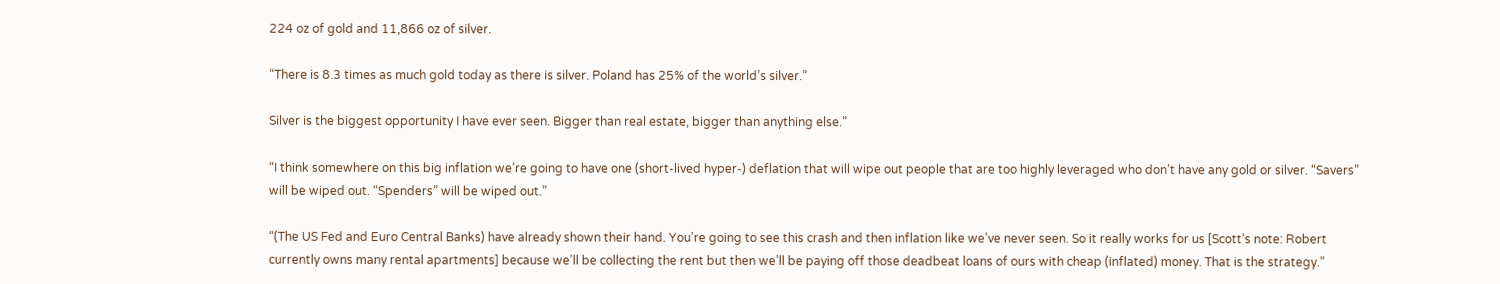224 oz of gold and 11,866 oz of silver.

“There is 8.3 times as much gold today as there is silver. Poland has 25% of the world’s silver.”

Silver is the biggest opportunity I have ever seen. Bigger than real estate, bigger than anything else.”

“I think somewhere on this big inflation we’re going to have one (short-lived hyper-) deflation that will wipe out people that are too highly leveraged who don’t have any gold or silver. “Savers” will be wiped out. “Spenders” will be wiped out.”

“(The US Fed and Euro Central Banks) have already shown their hand. You’re going to see this crash and then inflation like we’ve never seen. So it really works for us [Scott’s note: Robert currently owns many rental apartments] because we’ll be collecting the rent but then we’ll be paying off those deadbeat loans of ours with cheap (inflated) money. That is the strategy.”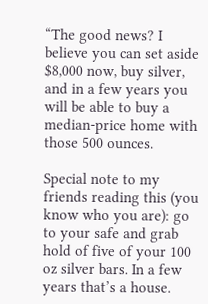“The good news? I believe you can set aside $8,000 now, buy silver, and in a few years you will be able to buy a median-price home with those 500 ounces.

Special note to my friends reading this (you know who you are): go to your safe and grab hold of five of your 100 oz silver bars. In a few years that’s a house.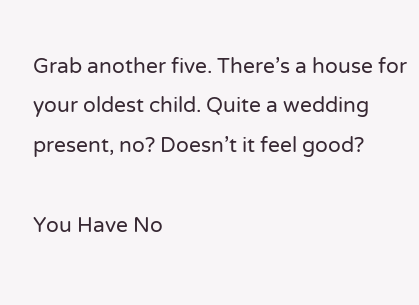Grab another five. There’s a house for your oldest child. Quite a wedding present, no? Doesn’t it feel good?

You Have No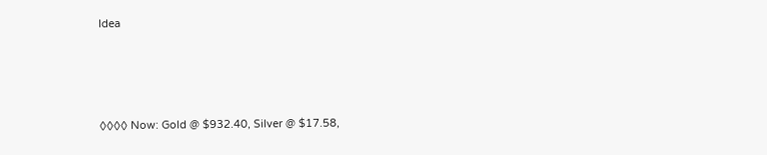Idea




◊◊◊◊ Now: Gold @ $932.40, Silver @ $17.58,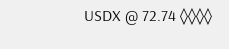USDX @ 72.74 ◊◊◊◊